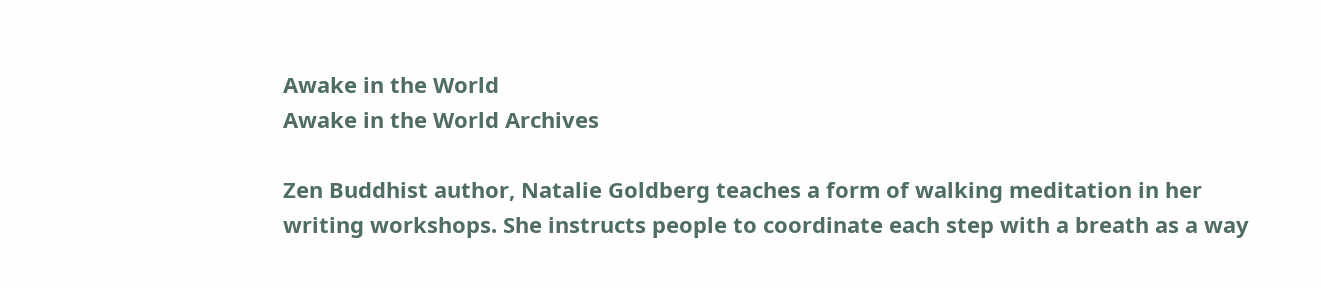Awake in the World
Awake in the World Archives

Zen Buddhist author, Natalie Goldberg teaches a form of walking meditation in her writing workshops. She instructs people to coordinate each step with a breath as a way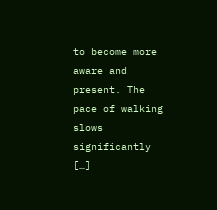to become more aware and present. The pace of walking slows significantly […]